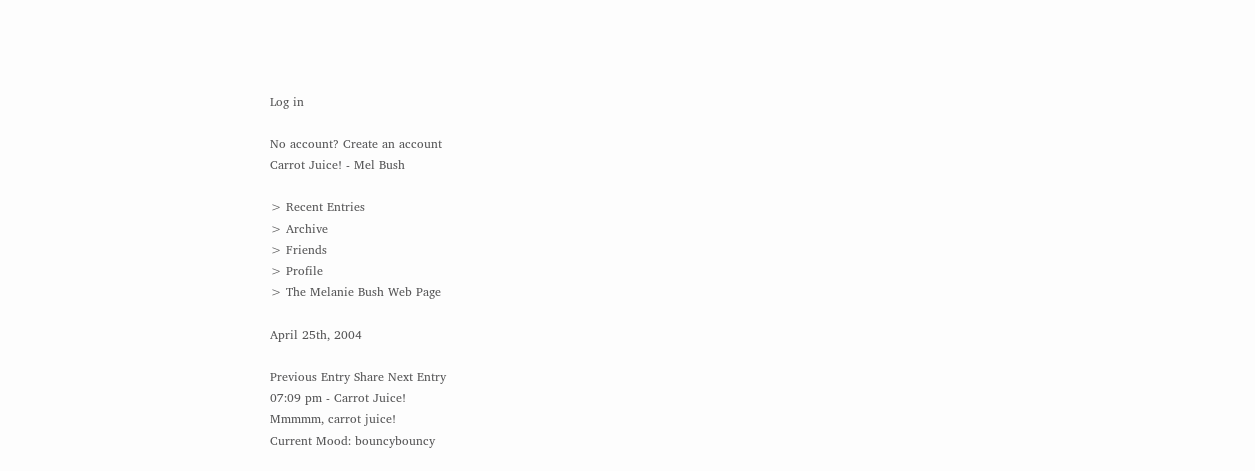Log in

No account? Create an account
Carrot Juice! - Mel Bush

> Recent Entries
> Archive
> Friends
> Profile
> The Melanie Bush Web Page

April 25th, 2004

Previous Entry Share Next Entry
07:09 pm - Carrot Juice!
Mmmmm, carrot juice!
Current Mood: bouncybouncy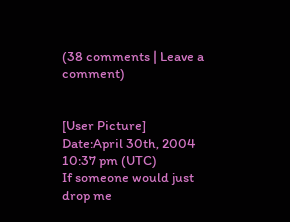(38 comments | Leave a comment)


[User Picture]
Date:April 30th, 2004 10:37 pm (UTC)
If someone would just drop me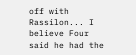off with Rassilon... I believe Four said he had the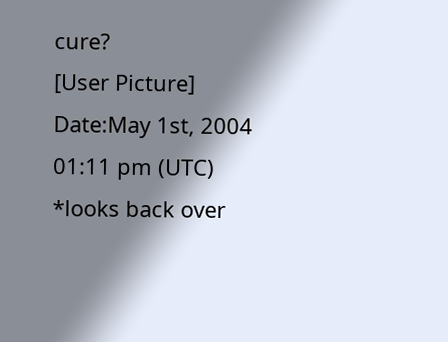cure?
[User Picture]
Date:May 1st, 2004 01:11 pm (UTC)
*looks back over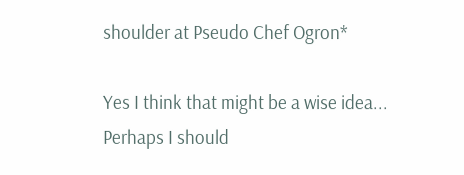shoulder at Pseudo Chef Ogron*

Yes I think that might be a wise idea... Perhaps I should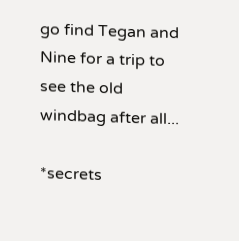go find Tegan and Nine for a trip to see the old windbag after all...

*secrets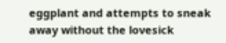eggplant and attempts to sneak away without the lovesick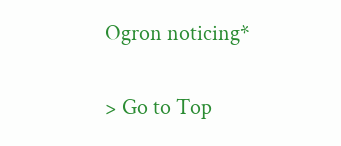Ogron noticing*

> Go to Top